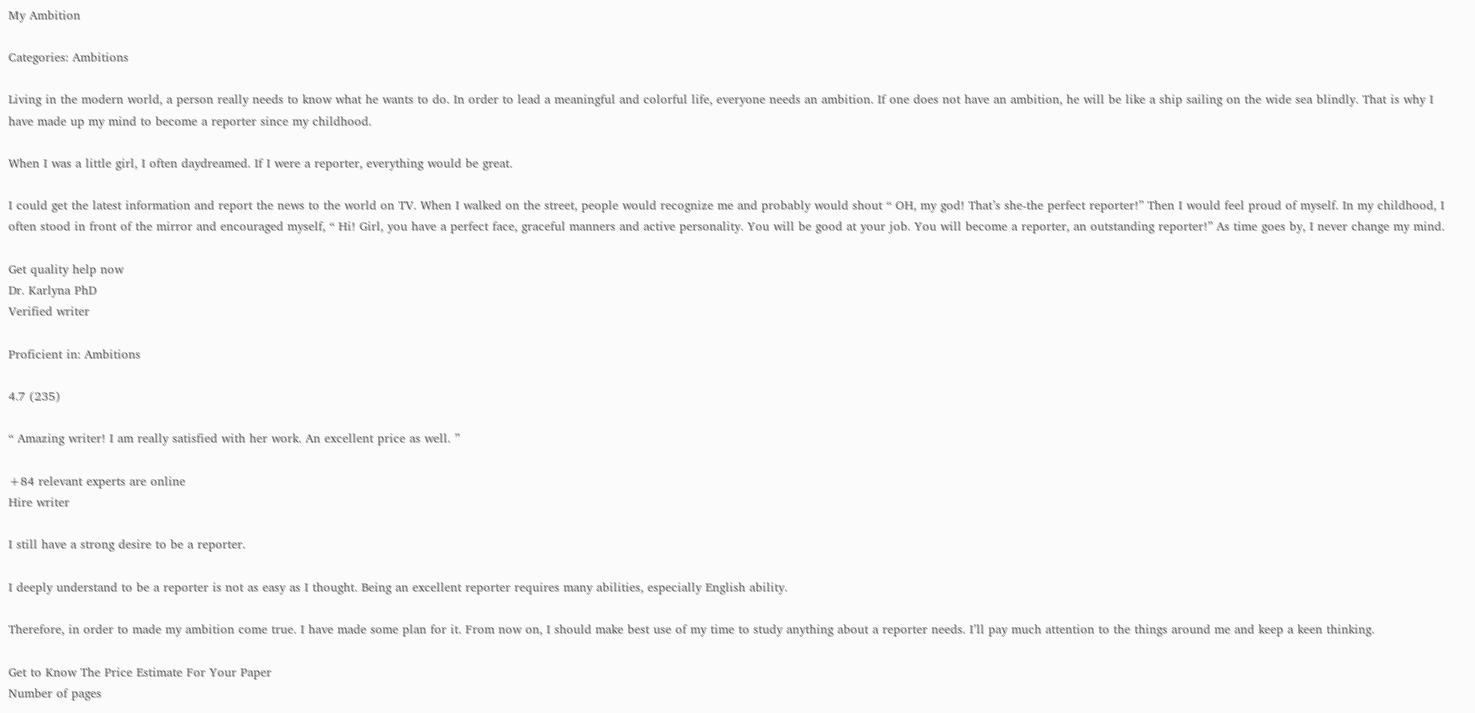My Ambition

Categories: Ambitions

Living in the modern world, a person really needs to know what he wants to do. In order to lead a meaningful and colorful life, everyone needs an ambition. If one does not have an ambition, he will be like a ship sailing on the wide sea blindly. That is why I have made up my mind to become a reporter since my childhood.

When I was a little girl, I often daydreamed. If I were a reporter, everything would be great.

I could get the latest information and report the news to the world on TV. When I walked on the street, people would recognize me and probably would shout “ OH, my god! That’s she-the perfect reporter!” Then I would feel proud of myself. In my childhood, I often stood in front of the mirror and encouraged myself, “ Hi! Girl, you have a perfect face, graceful manners and active personality. You will be good at your job. You will become a reporter, an outstanding reporter!” As time goes by, I never change my mind.

Get quality help now
Dr. Karlyna PhD
Verified writer

Proficient in: Ambitions

4.7 (235)

“ Amazing writer! I am really satisfied with her work. An excellent price as well. ”

+84 relevant experts are online
Hire writer

I still have a strong desire to be a reporter.

I deeply understand to be a reporter is not as easy as I thought. Being an excellent reporter requires many abilities, especially English ability.

Therefore, in order to made my ambition come true. I have made some plan for it. From now on, I should make best use of my time to study anything about a reporter needs. I’ll pay much attention to the things around me and keep a keen thinking.

Get to Know The Price Estimate For Your Paper
Number of pages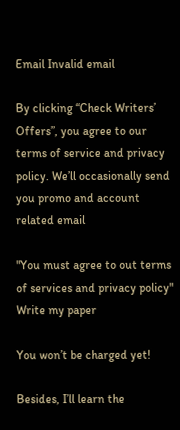Email Invalid email

By clicking “Check Writers’ Offers”, you agree to our terms of service and privacy policy. We’ll occasionally send you promo and account related email

"You must agree to out terms of services and privacy policy"
Write my paper

You won’t be charged yet!

Besides, I’ll learn the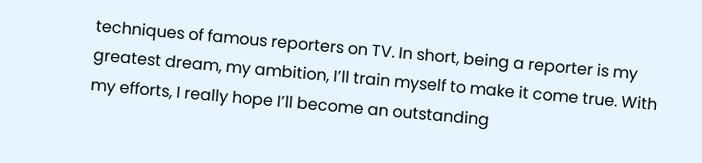techniques of famous reporters on TV. In short, being a reporter is my greatest dream, my ambition, I’ll train myself to make it come true. With my efforts, I really hope I’ll become an outstanding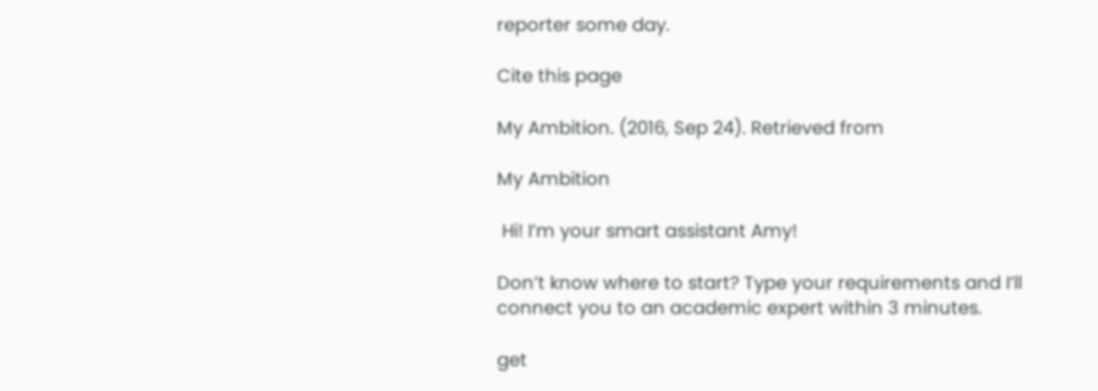reporter some day.

Cite this page

My Ambition. (2016, Sep 24). Retrieved from

My Ambition

 Hi! I’m your smart assistant Amy!

Don’t know where to start? Type your requirements and I’ll connect you to an academic expert within 3 minutes.

get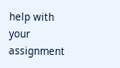help with your assignment